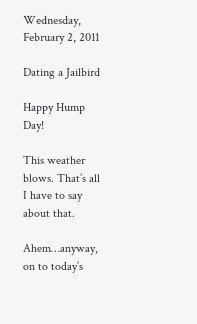Wednesday, February 2, 2011

Dating a Jailbird

Happy Hump Day!

This weather blows. That’s all I have to say about that.

Ahem…anyway, on to today’s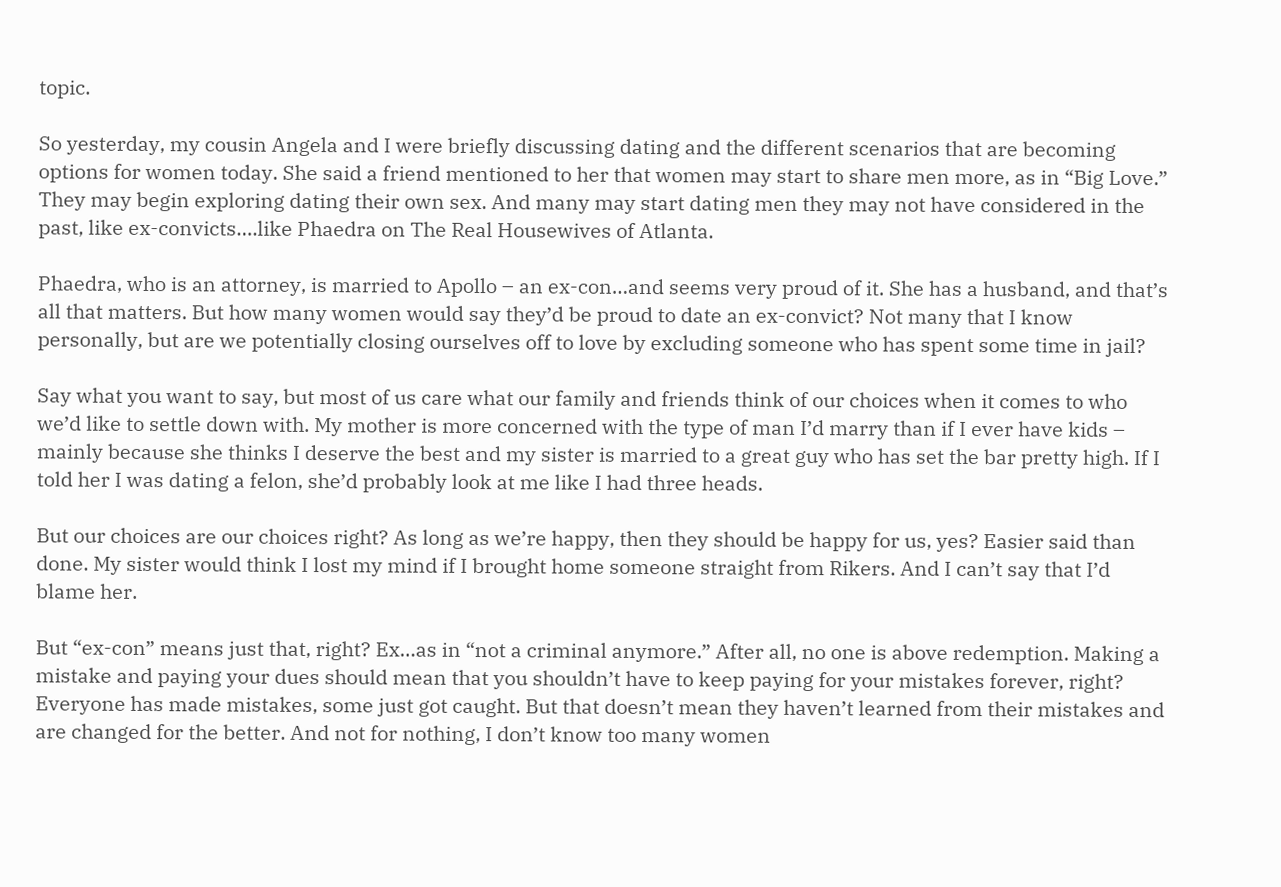topic.

So yesterday, my cousin Angela and I were briefly discussing dating and the different scenarios that are becoming options for women today. She said a friend mentioned to her that women may start to share men more, as in “Big Love.” They may begin exploring dating their own sex. And many may start dating men they may not have considered in the past, like ex-convicts….like Phaedra on The Real Housewives of Atlanta.

Phaedra, who is an attorney, is married to Apollo – an ex-con…and seems very proud of it. She has a husband, and that’s all that matters. But how many women would say they’d be proud to date an ex-convict? Not many that I know personally, but are we potentially closing ourselves off to love by excluding someone who has spent some time in jail?

Say what you want to say, but most of us care what our family and friends think of our choices when it comes to who we’d like to settle down with. My mother is more concerned with the type of man I’d marry than if I ever have kids – mainly because she thinks I deserve the best and my sister is married to a great guy who has set the bar pretty high. If I told her I was dating a felon, she’d probably look at me like I had three heads.

But our choices are our choices right? As long as we’re happy, then they should be happy for us, yes? Easier said than done. My sister would think I lost my mind if I brought home someone straight from Rikers. And I can’t say that I’d blame her.

But “ex-con” means just that, right? Ex…as in “not a criminal anymore.” After all, no one is above redemption. Making a mistake and paying your dues should mean that you shouldn’t have to keep paying for your mistakes forever, right? Everyone has made mistakes, some just got caught. But that doesn’t mean they haven’t learned from their mistakes and are changed for the better. And not for nothing, I don’t know too many women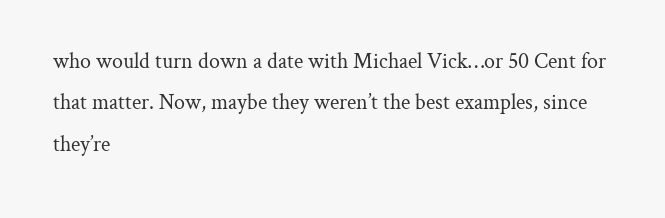who would turn down a date with Michael Vick…or 50 Cent for that matter. Now, maybe they weren’t the best examples, since they’re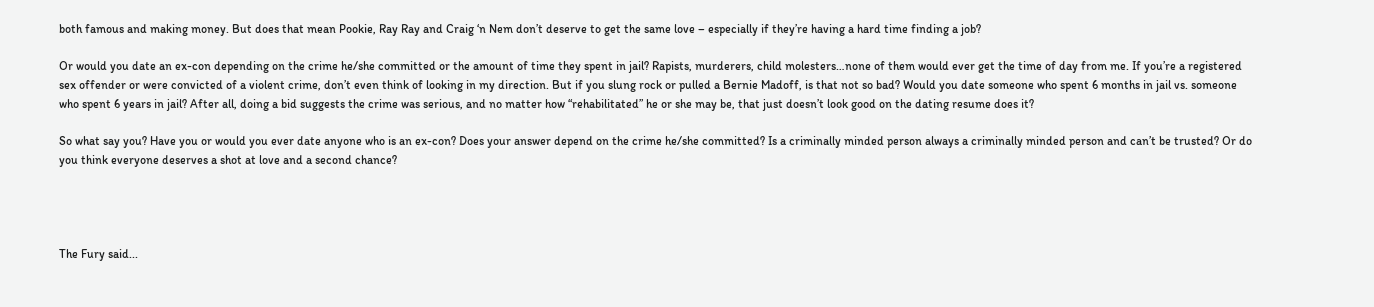both famous and making money. But does that mean Pookie, Ray Ray and Craig ‘n Nem don’t deserve to get the same love – especially if they’re having a hard time finding a job?

Or would you date an ex-con depending on the crime he/she committed or the amount of time they spent in jail? Rapists, murderers, child molesters…none of them would ever get the time of day from me. If you’re a registered sex offender or were convicted of a violent crime, don’t even think of looking in my direction. But if you slung rock or pulled a Bernie Madoff, is that not so bad? Would you date someone who spent 6 months in jail vs. someone who spent 6 years in jail? After all, doing a bid suggests the crime was serious, and no matter how “rehabilitated” he or she may be, that just doesn’t look good on the dating resume does it?

So what say you? Have you or would you ever date anyone who is an ex-con? Does your answer depend on the crime he/she committed? Is a criminally minded person always a criminally minded person and can’t be trusted? Or do you think everyone deserves a shot at love and a second chance?




The Fury said...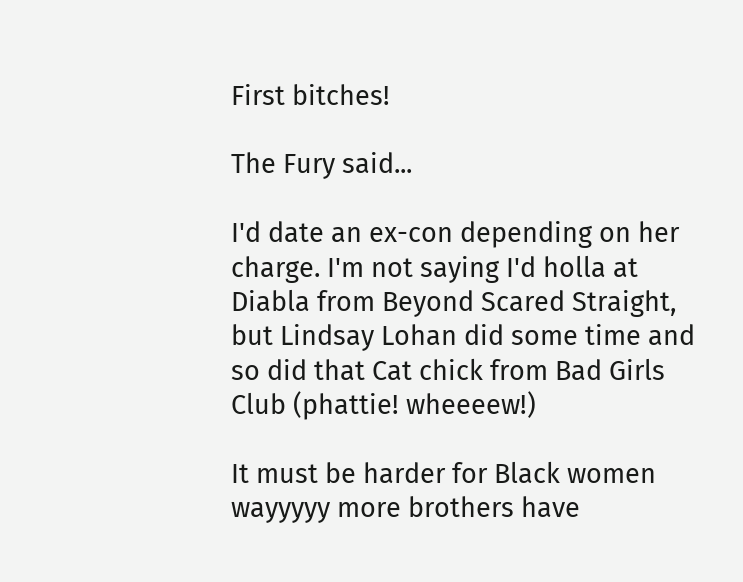First bitches!

The Fury said...

I'd date an ex-con depending on her charge. I'm not saying I'd holla at Diabla from Beyond Scared Straight, but Lindsay Lohan did some time and so did that Cat chick from Bad Girls Club (phattie! wheeeew!)

It must be harder for Black women wayyyyy more brothers have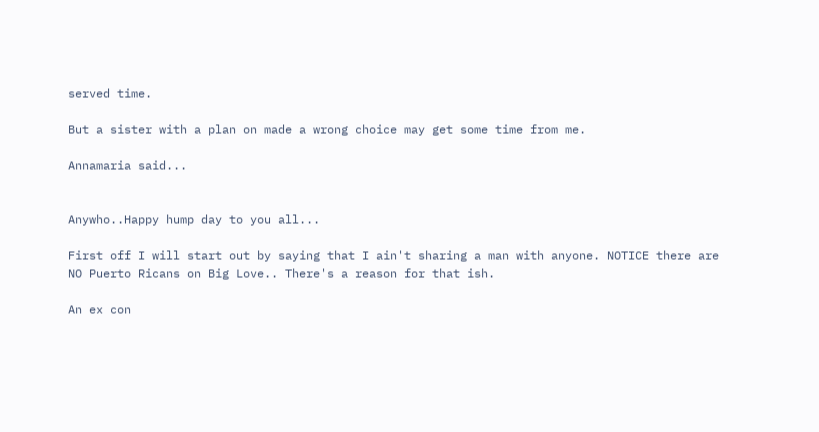served time.

But a sister with a plan on made a wrong choice may get some time from me.

Annamaria said...


Anywho..Happy hump day to you all...

First off I will start out by saying that I ain't sharing a man with anyone. NOTICE there are NO Puerto Ricans on Big Love.. There's a reason for that ish.

An ex con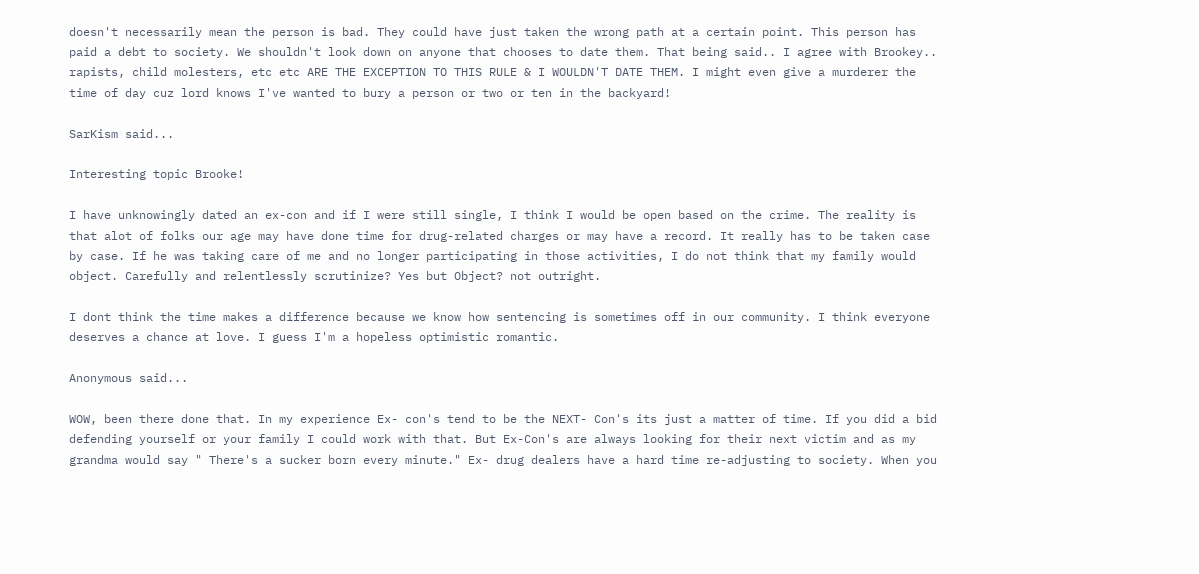doesn't necessarily mean the person is bad. They could have just taken the wrong path at a certain point. This person has paid a debt to society. We shouldn't look down on anyone that chooses to date them. That being said.. I agree with Brookey.. rapists, child molesters, etc etc ARE THE EXCEPTION TO THIS RULE & I WOULDN'T DATE THEM. I might even give a murderer the time of day cuz lord knows I've wanted to bury a person or two or ten in the backyard!

SarKism said...

Interesting topic Brooke!

I have unknowingly dated an ex-con and if I were still single, I think I would be open based on the crime. The reality is that alot of folks our age may have done time for drug-related charges or may have a record. It really has to be taken case by case. If he was taking care of me and no longer participating in those activities, I do not think that my family would object. Carefully and relentlessly scrutinize? Yes but Object? not outright.

I dont think the time makes a difference because we know how sentencing is sometimes off in our community. I think everyone deserves a chance at love. I guess I'm a hopeless optimistic romantic.

Anonymous said...

WOW, been there done that. In my experience Ex- con's tend to be the NEXT- Con's its just a matter of time. If you did a bid defending yourself or your family I could work with that. But Ex-Con's are always looking for their next victim and as my grandma would say " There's a sucker born every minute." Ex- drug dealers have a hard time re-adjusting to society. When you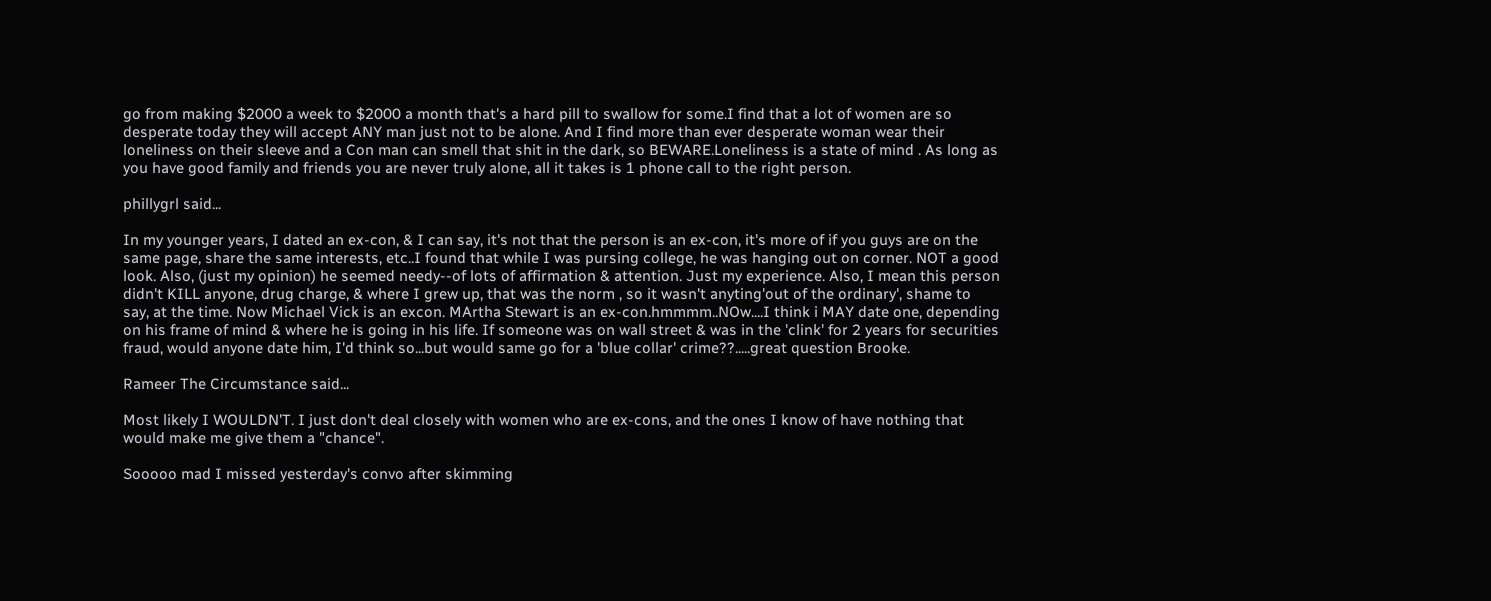go from making $2000 a week to $2000 a month that's a hard pill to swallow for some.I find that a lot of women are so desperate today they will accept ANY man just not to be alone. And I find more than ever desperate woman wear their loneliness on their sleeve and a Con man can smell that shit in the dark, so BEWARE.Loneliness is a state of mind . As long as you have good family and friends you are never truly alone, all it takes is 1 phone call to the right person.

phillygrl said...

In my younger years, I dated an ex-con, & I can say, it's not that the person is an ex-con, it's more of if you guys are on the same page, share the same interests, etc..I found that while I was pursing college, he was hanging out on corner. NOT a good look. Also, (just my opinion) he seemed needy--of lots of affirmation & attention. Just my experience. Also, I mean this person didn't KILL anyone, drug charge, & where I grew up, that was the norm , so it wasn't anyting'out of the ordinary', shame to say, at the time. Now Michael Vick is an excon. MArtha Stewart is an ex-con.hmmmm..NOw....I think i MAY date one, depending on his frame of mind & where he is going in his life. If someone was on wall street & was in the 'clink' for 2 years for securities fraud, would anyone date him, I'd think so...but would same go for a 'blue collar' crime??.....great question Brooke.

Rameer The Circumstance said...

Most likely I WOULDN'T. I just don't deal closely with women who are ex-cons, and the ones I know of have nothing that would make me give them a "chance".

Sooooo mad I missed yesterday's convo after skimming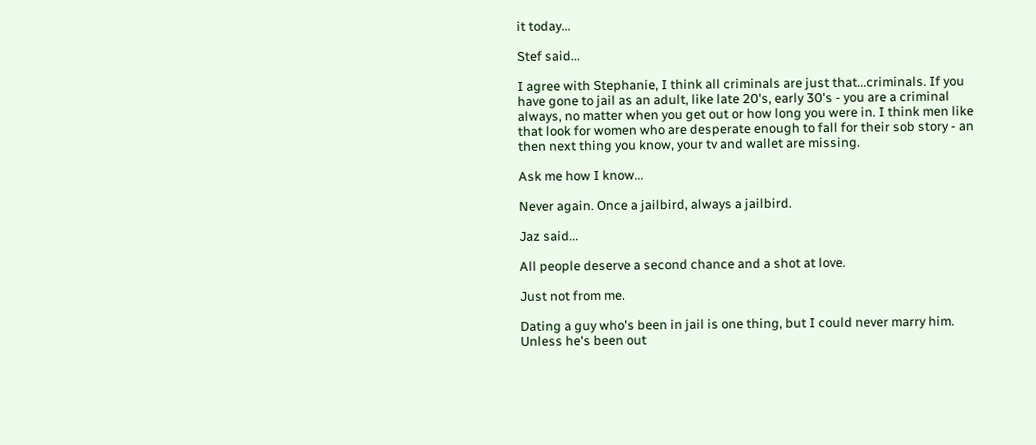it today...

Stef said...

I agree with Stephanie, I think all criminals are just that...criminals. If you have gone to jail as an adult, like late 20's, early 30's - you are a criminal always, no matter when you get out or how long you were in. I think men like that look for women who are desperate enough to fall for their sob story - an then next thing you know, your tv and wallet are missing.

Ask me how I know...

Never again. Once a jailbird, always a jailbird.

Jaz said...

All people deserve a second chance and a shot at love.

Just not from me.

Dating a guy who's been in jail is one thing, but I could never marry him. Unless he's been out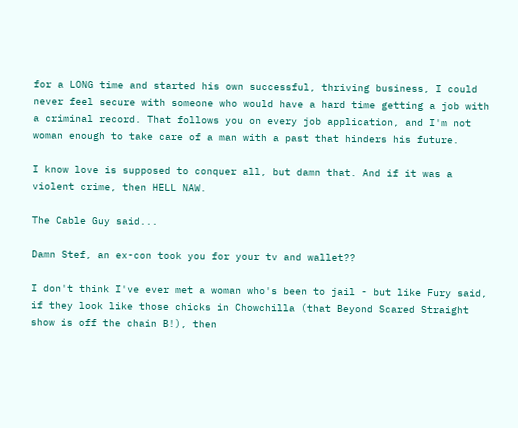for a LONG time and started his own successful, thriving business, I could never feel secure with someone who would have a hard time getting a job with a criminal record. That follows you on every job application, and I'm not woman enough to take care of a man with a past that hinders his future.

I know love is supposed to conquer all, but damn that. And if it was a violent crime, then HELL NAW.

The Cable Guy said...

Damn Stef, an ex-con took you for your tv and wallet??

I don't think I've ever met a woman who's been to jail - but like Fury said, if they look like those chicks in Chowchilla (that Beyond Scared Straight show is off the chain B!), then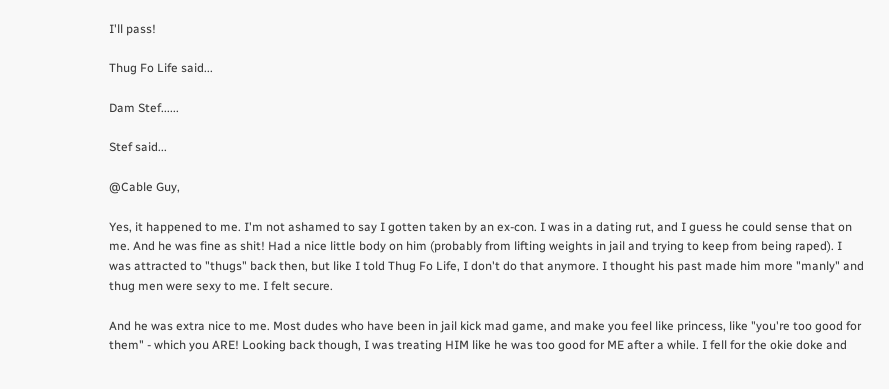I'll pass!

Thug Fo Life said...

Dam Stef......

Stef said...

@Cable Guy,

Yes, it happened to me. I'm not ashamed to say I gotten taken by an ex-con. I was in a dating rut, and I guess he could sense that on me. And he was fine as shit! Had a nice little body on him (probably from lifting weights in jail and trying to keep from being raped). I was attracted to "thugs" back then, but like I told Thug Fo Life, I don't do that anymore. I thought his past made him more "manly" and thug men were sexy to me. I felt secure.

And he was extra nice to me. Most dudes who have been in jail kick mad game, and make you feel like princess, like "you're too good for them" - which you ARE! Looking back though, I was treating HIM like he was too good for ME after a while. I fell for the okie doke and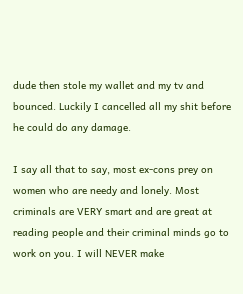dude then stole my wallet and my tv and bounced. Luckily I cancelled all my shit before he could do any damage.

I say all that to say, most ex-cons prey on women who are needy and lonely. Most criminals are VERY smart and are great at reading people and their criminal minds go to work on you. I will NEVER make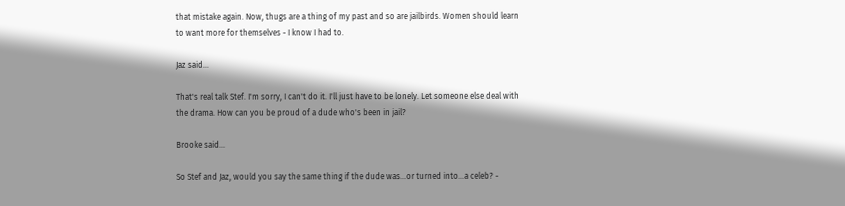that mistake again. Now, thugs are a thing of my past and so are jailbirds. Women should learn to want more for themselves - I know I had to.

Jaz said...

That's real talk Stef. I'm sorry, I can't do it. I'll just have to be lonely. Let someone else deal with the drama. How can you be proud of a dude who's been in jail?

Brooke said...

So Stef and Jaz, would you say the same thing if the dude was...or turned into...a celeb? -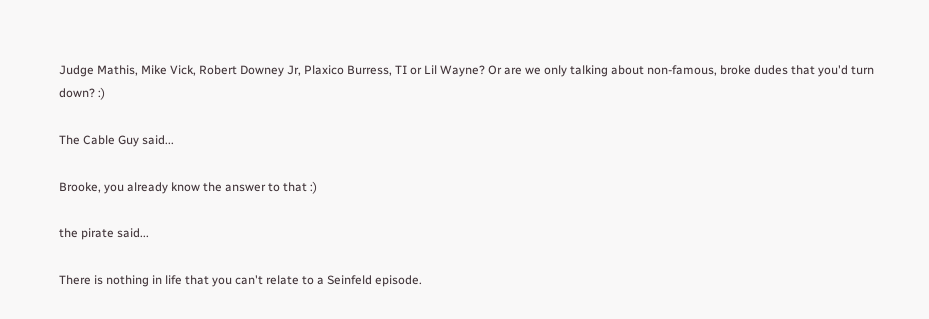Judge Mathis, Mike Vick, Robert Downey Jr, Plaxico Burress, TI or Lil Wayne? Or are we only talking about non-famous, broke dudes that you'd turn down? :)

The Cable Guy said...

Brooke, you already know the answer to that :)

the pirate said...

There is nothing in life that you can't relate to a Seinfeld episode.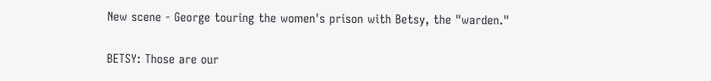New scene - George touring the women's prison with Betsy, the "warden."

BETSY: Those are our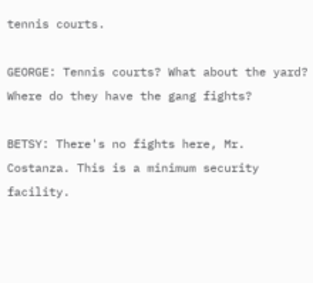tennis courts.

GEORGE: Tennis courts? What about the yard? Where do they have the gang fights?

BETSY: There's no fights here, Mr. Costanza. This is a minimum security facility.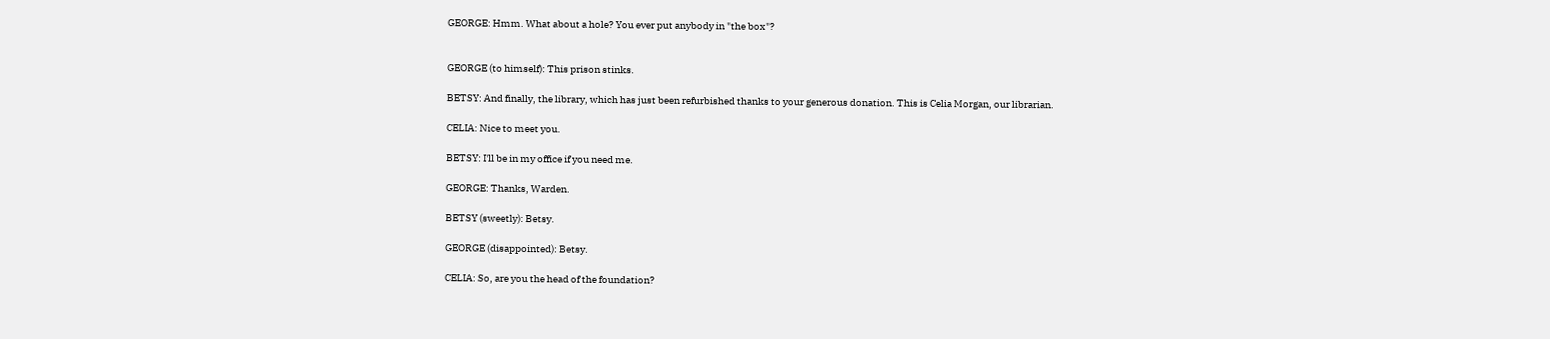GEORGE: Hmm. What about a hole? You ever put anybody in "the box"?


GEORGE (to himself): This prison stinks.

BETSY: And finally, the library, which has just been refurbished thanks to your generous donation. This is Celia Morgan, our librarian.

CELIA: Nice to meet you.

BETSY: I'll be in my office if you need me.

GEORGE: Thanks, Warden.

BETSY (sweetly): Betsy.

GEORGE (disappointed): Betsy.

CELIA: So, are you the head of the foundation?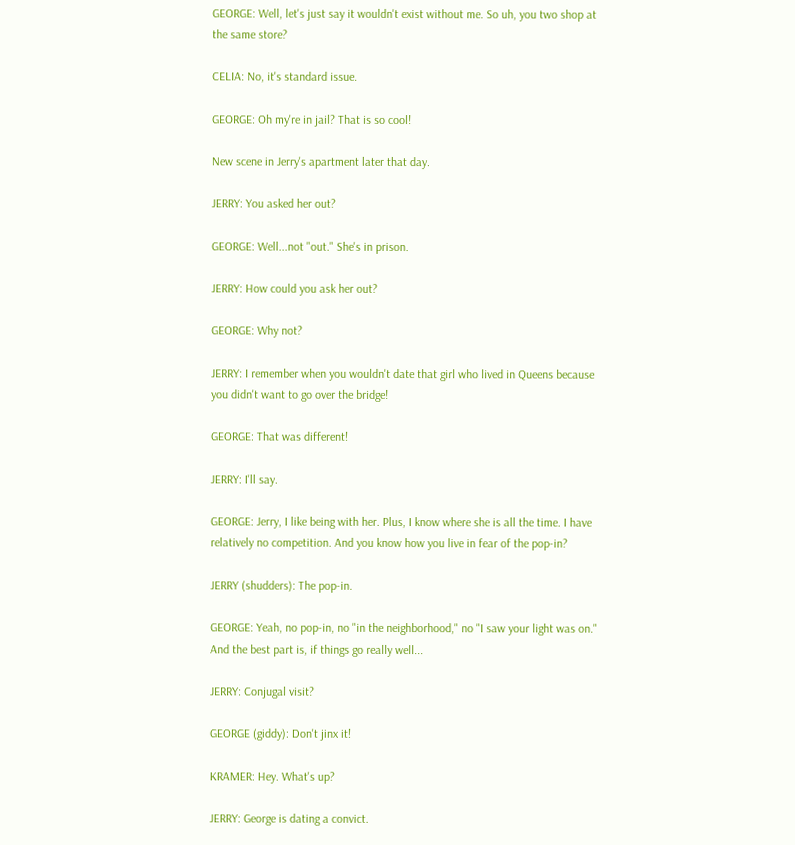GEORGE: Well, let's just say it wouldn't exist without me. So uh, you two shop at the same store?

CELIA: No, it's standard issue.

GEORGE: Oh my're in jail? That is so cool!

New scene in Jerry's apartment later that day.

JERRY: You asked her out?

GEORGE: Well...not "out." She's in prison.

JERRY: How could you ask her out?

GEORGE: Why not?

JERRY: I remember when you wouldn't date that girl who lived in Queens because you didn't want to go over the bridge!

GEORGE: That was different!

JERRY: I'll say.

GEORGE: Jerry, I like being with her. Plus, I know where she is all the time. I have relatively no competition. And you know how you live in fear of the pop-in?

JERRY (shudders): The pop-in.

GEORGE: Yeah, no pop-in, no "in the neighborhood," no "I saw your light was on." And the best part is, if things go really well...

JERRY: Conjugal visit?

GEORGE (giddy): Don't jinx it!

KRAMER: Hey. What's up?

JERRY: George is dating a convict.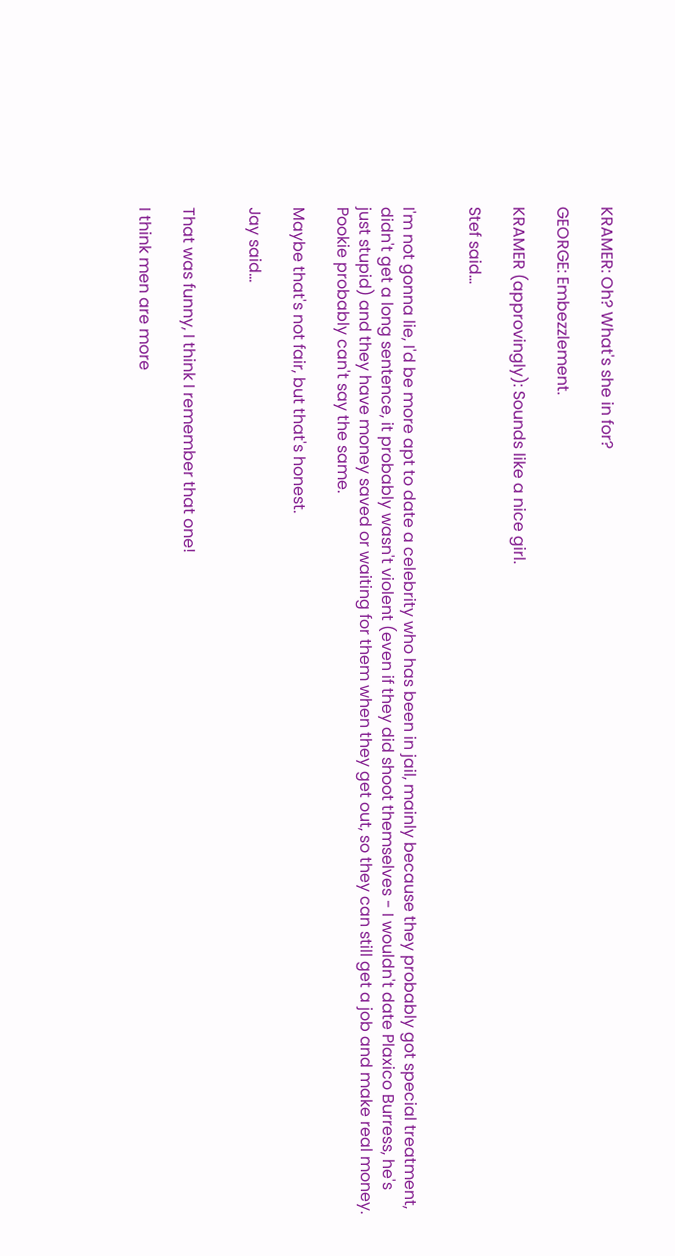KRAMER: Oh? What's she in for?

GEORGE: Embezzlement.

KRAMER (approvingly): Sounds like a nice girl.

Stef said...


I'm not gonna lie, I'd be more apt to date a celebrity who has been in jail, mainly because they probably got special treatment, didn't get a long sentence, it probably wasn't violent (even if they did shoot themselves - I wouldn't date Plaxico Burress, he's just stupid) and they have money saved or waiting for them when they get out, so they can still get a job and make real money. Pookie probably can't say the same.

Maybe that's not fair, but that's honest.

Jay said...


That was funny, I think I remember that one!

I think men are more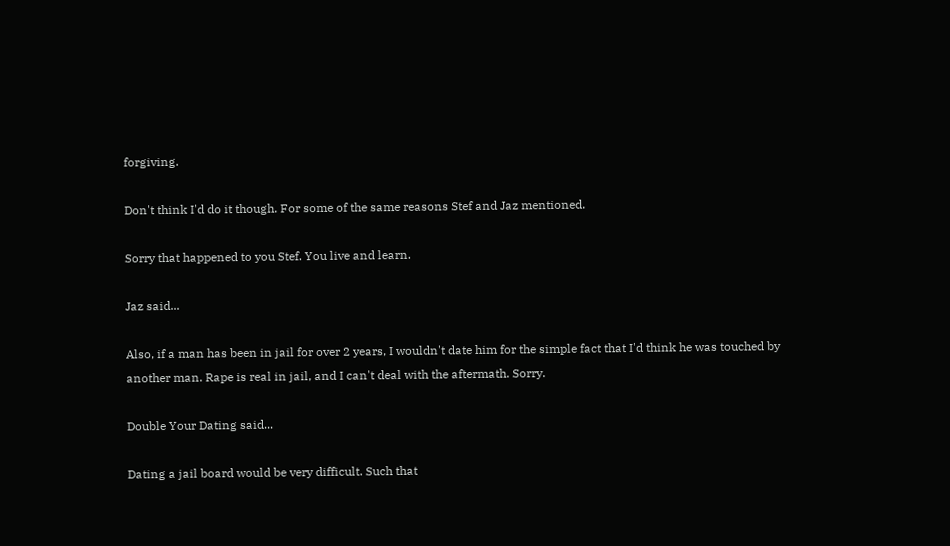forgiving.

Don't think I'd do it though. For some of the same reasons Stef and Jaz mentioned.

Sorry that happened to you Stef. You live and learn.

Jaz said...

Also, if a man has been in jail for over 2 years, I wouldn't date him for the simple fact that I'd think he was touched by another man. Rape is real in jail, and I can't deal with the aftermath. Sorry.

Double Your Dating said...

Dating a jail board would be very difficult. Such that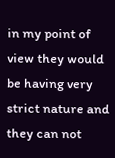in my point of view they would be having very strict nature and they can not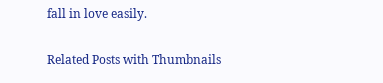fall in love easily.

Related Posts with Thumbnails